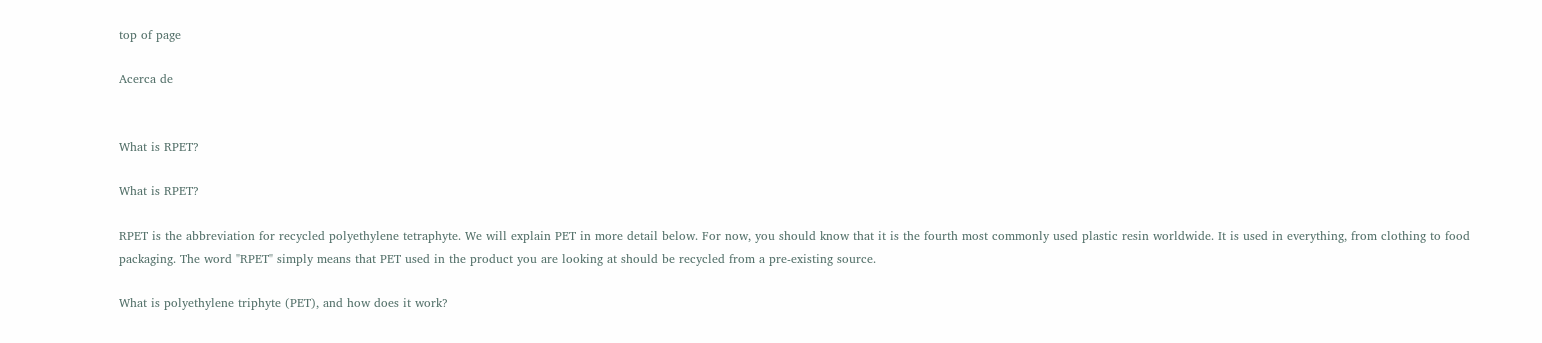top of page

Acerca de


What is RPET?

What is RPET?

RPET is the abbreviation for recycled polyethylene tetraphyte. We will explain PET in more detail below. For now, you should know that it is the fourth most commonly used plastic resin worldwide. It is used in everything, from clothing to food packaging. The word "RPET" simply means that PET used in the product you are looking at should be recycled from a pre-existing source.

What is polyethylene triphyte (PET), and how does it work?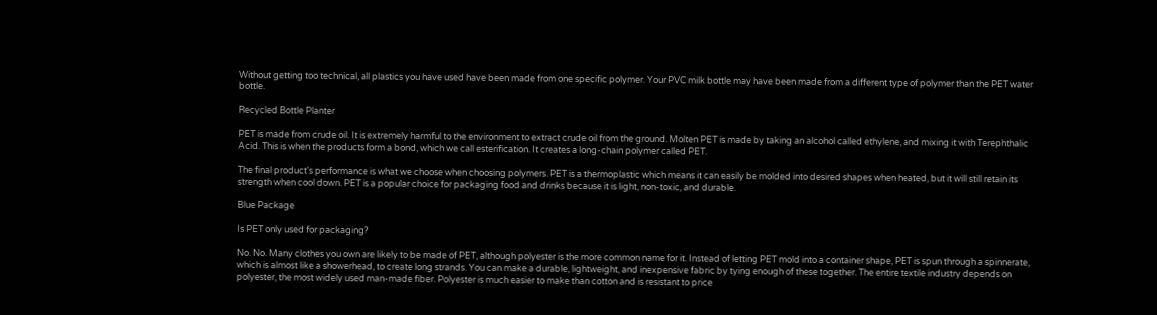Without getting too technical, all plastics you have used have been made from one specific polymer. Your PVC milk bottle may have been made from a different type of polymer than the PET water bottle.

Recycled Bottle Planter

PET is made from crude oil. It is extremely harmful to the environment to extract crude oil from the ground. Molten PET is made by taking an alcohol called ethylene, and mixing it with Terephthalic Acid. This is when the products form a bond, which we call esterification. It creates a long-chain polymer called PET.

The final product's performance is what we choose when choosing polymers. PET is a thermoplastic which means it can easily be molded into desired shapes when heated, but it will still retain its strength when cool down. PET is a popular choice for packaging food and drinks because it is light, non-toxic, and durable.

Blue Package

Is PET only used for packaging?

No. No. Many clothes you own are likely to be made of PET, although polyester is the more common name for it. Instead of letting PET mold into a container shape, PET is spun through a spinnerate, which is almost like a showerhead, to create long strands. You can make a durable, lightweight, and inexpensive fabric by tying enough of these together. The entire textile industry depends on polyester, the most widely used man-made fiber. Polyester is much easier to make than cotton and is resistant to price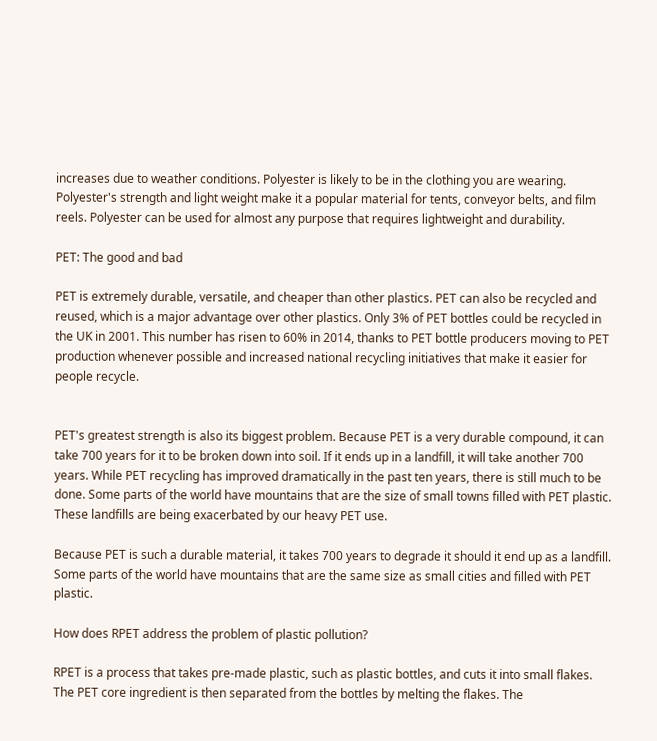increases due to weather conditions. Polyester is likely to be in the clothing you are wearing. Polyester's strength and light weight make it a popular material for tents, conveyor belts, and film reels. Polyester can be used for almost any purpose that requires lightweight and durability.

PET: The good and bad

PET is extremely durable, versatile, and cheaper than other plastics. PET can also be recycled and reused, which is a major advantage over other plastics. Only 3% of PET bottles could be recycled in the UK in 2001. This number has risen to 60% in 2014, thanks to PET bottle producers moving to PET production whenever possible and increased national recycling initiatives that make it easier for people recycle.


PET's greatest strength is also its biggest problem. Because PET is a very durable compound, it can take 700 years for it to be broken down into soil. If it ends up in a landfill, it will take another 700 years. While PET recycling has improved dramatically in the past ten years, there is still much to be done. Some parts of the world have mountains that are the size of small towns filled with PET plastic. These landfills are being exacerbated by our heavy PET use.

Because PET is such a durable material, it takes 700 years to degrade it should it end up as a landfill. Some parts of the world have mountains that are the same size as small cities and filled with PET plastic.

How does RPET address the problem of plastic pollution?

RPET is a process that takes pre-made plastic, such as plastic bottles, and cuts it into small flakes. The PET core ingredient is then separated from the bottles by melting the flakes. The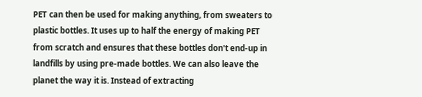PET can then be used for making anything, from sweaters to plastic bottles. It uses up to half the energy of making PET from scratch and ensures that these bottles don't end-up in landfills by using pre-made bottles. We can also leave the planet the way it is. Instead of extracting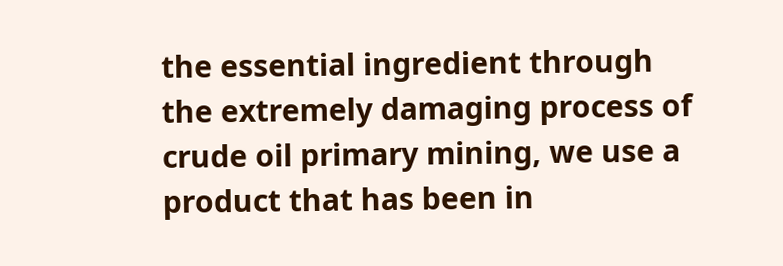the essential ingredient through the extremely damaging process of crude oil primary mining, we use a product that has been in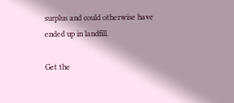surplus and could otherwise have ended up in landfill.

Get the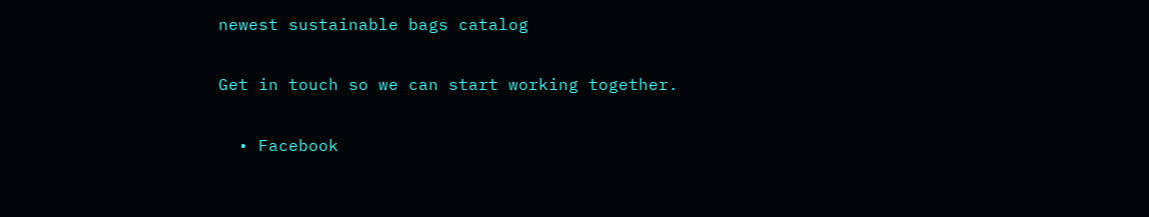newest sustainable bags catalog

Get in touch so we can start working together.

  • Facebook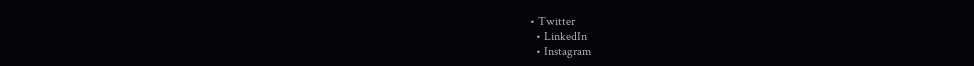• Twitter
  • LinkedIn
  • Instagram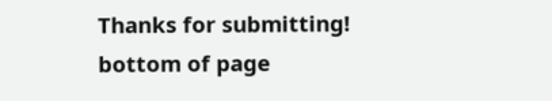Thanks for submitting!
bottom of page